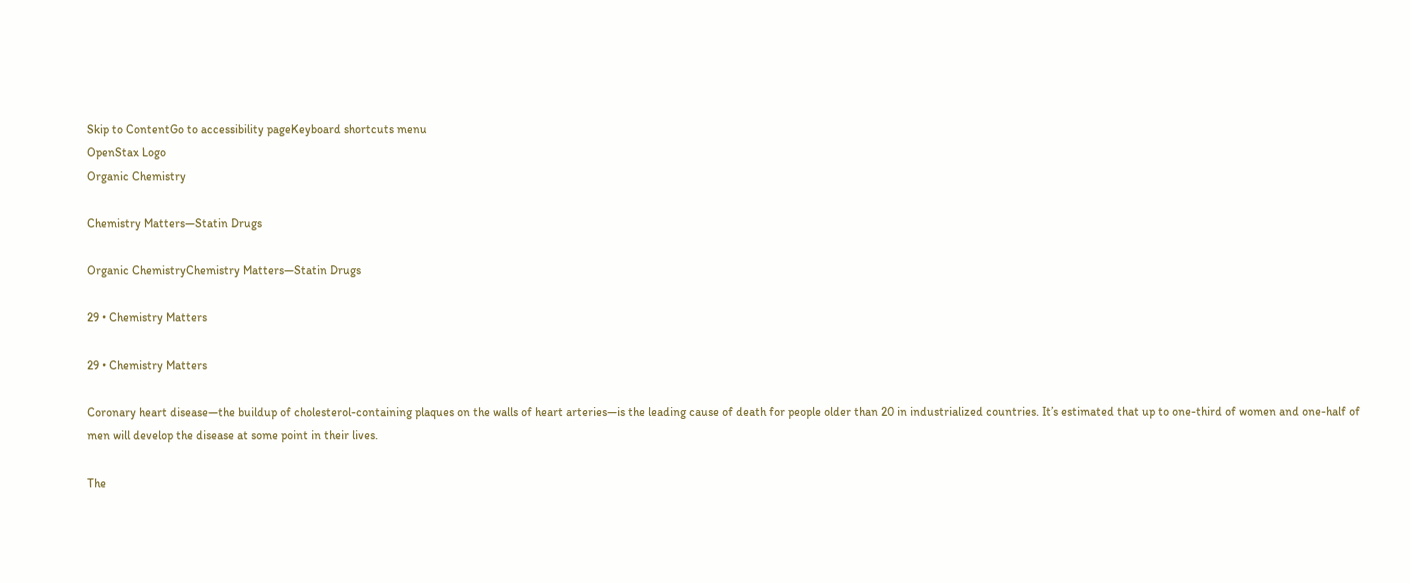Skip to ContentGo to accessibility pageKeyboard shortcuts menu
OpenStax Logo
Organic Chemistry

Chemistry Matters—Statin Drugs

Organic ChemistryChemistry Matters—Statin Drugs

29 • Chemistry Matters

29 • Chemistry Matters

Coronary heart disease—the buildup of cholesterol-containing plaques on the walls of heart arteries—is the leading cause of death for people older than 20 in industrialized countries. It’s estimated that up to one-third of women and one-half of men will develop the disease at some point in their lives.

The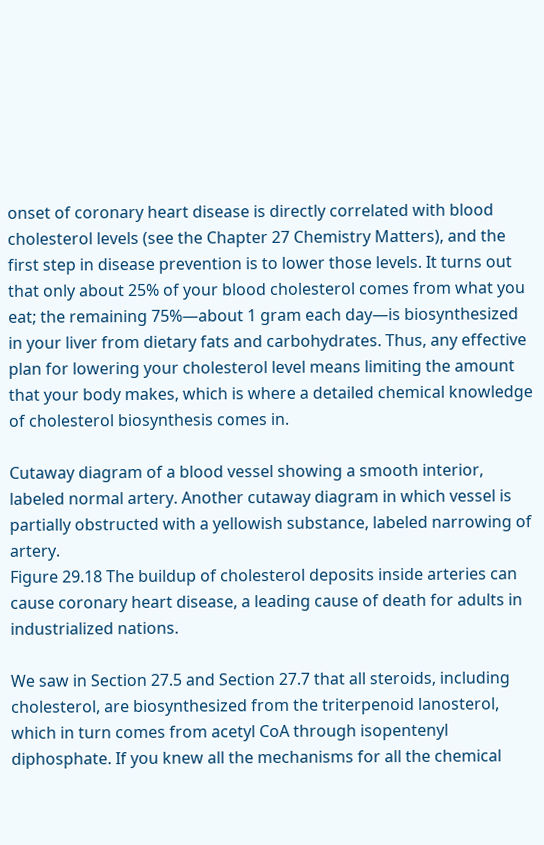onset of coronary heart disease is directly correlated with blood cholesterol levels (see the Chapter 27 Chemistry Matters), and the first step in disease prevention is to lower those levels. It turns out that only about 25% of your blood cholesterol comes from what you eat; the remaining 75%—about 1 gram each day—is biosynthesized in your liver from dietary fats and carbohydrates. Thus, any effective plan for lowering your cholesterol level means limiting the amount that your body makes, which is where a detailed chemical knowledge of cholesterol biosynthesis comes in.

Cutaway diagram of a blood vessel showing a smooth interior, labeled normal artery. Another cutaway diagram in which vessel is partially obstructed with a yellowish substance, labeled narrowing of artery.
Figure 29.18 The buildup of cholesterol deposits inside arteries can cause coronary heart disease, a leading cause of death for adults in industrialized nations.

We saw in Section 27.5 and Section 27.7 that all steroids, including cholesterol, are biosynthesized from the triterpenoid lanosterol, which in turn comes from acetyl CoA through isopentenyl diphosphate. If you knew all the mechanisms for all the chemical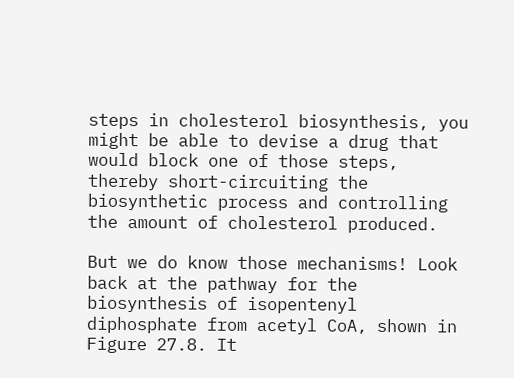steps in cholesterol biosynthesis, you might be able to devise a drug that would block one of those steps, thereby short-circuiting the biosynthetic process and controlling the amount of cholesterol produced.

But we do know those mechanisms! Look back at the pathway for the biosynthesis of isopentenyl diphosphate from acetyl CoA, shown in Figure 27.8. It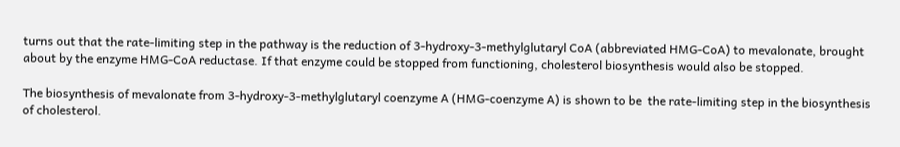turns out that the rate-limiting step in the pathway is the reduction of 3-hydroxy-3-methylglutaryl CoA (abbreviated HMG-CoA) to mevalonate, brought about by the enzyme HMG-CoA reductase. If that enzyme could be stopped from functioning, cholesterol biosynthesis would also be stopped.

The biosynthesis of mevalonate from 3-hydroxy-3-methylglutaryl coenzyme A (HMG-coenzyme A) is shown to be  the rate-limiting step in the biosynthesis of cholesterol.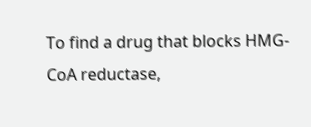To find a drug that blocks HMG-CoA reductase,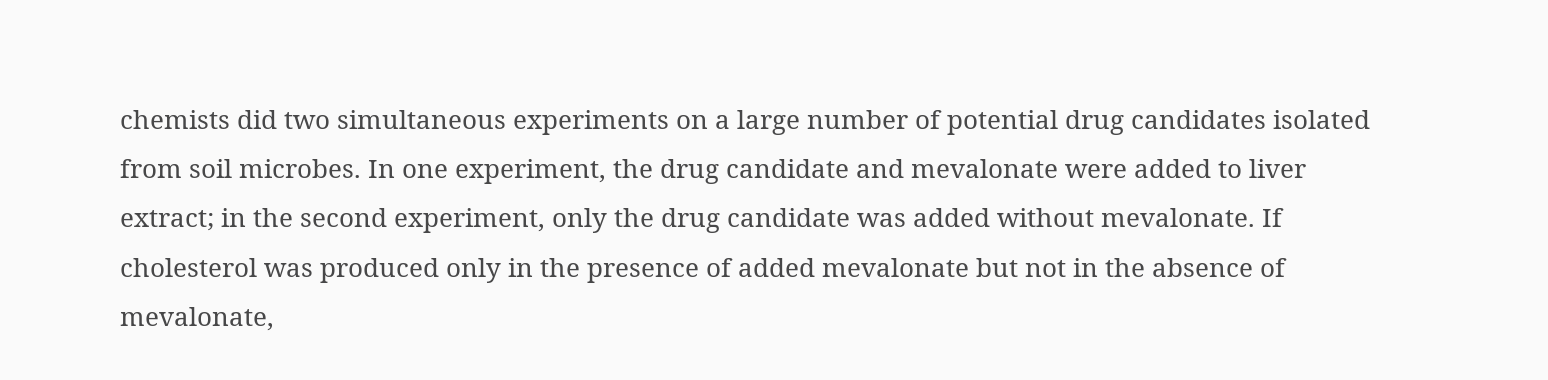chemists did two simultaneous experiments on a large number of potential drug candidates isolated from soil microbes. In one experiment, the drug candidate and mevalonate were added to liver extract; in the second experiment, only the drug candidate was added without mevalonate. If cholesterol was produced only in the presence of added mevalonate but not in the absence of mevalonate,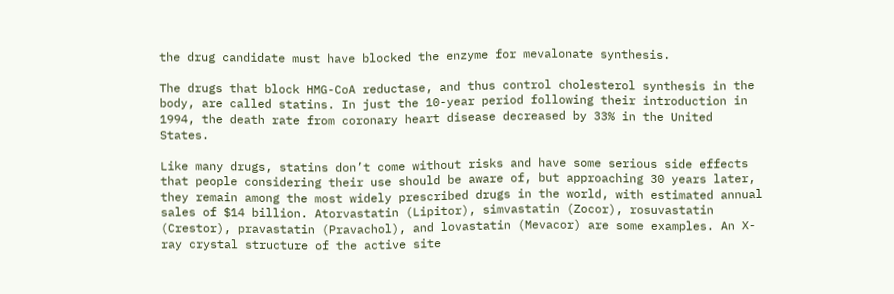the drug candidate must have blocked the enzyme for mevalonate synthesis.

The drugs that block HMG-CoA reductase, and thus control cholesterol synthesis in the body, are called statins. In just the 10-year period following their introduction in 1994, the death rate from coronary heart disease decreased by 33% in the United States.

Like many drugs, statins don’t come without risks and have some serious side effects that people considering their use should be aware of, but approaching 30 years later, they remain among the most widely prescribed drugs in the world, with estimated annual sales of $14 billion. Atorvastatin (Lipitor), simvastatin (Zocor), rosuvastatin (Crestor), pravastatin (Pravachol), and lovastatin (Mevacor) are some examples. An X-ray crystal structure of the active site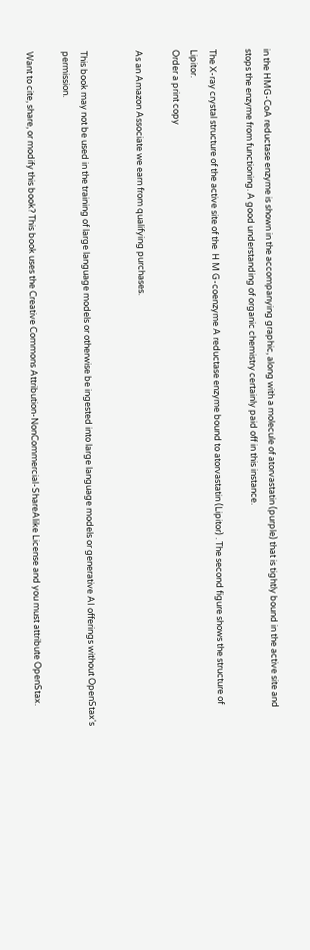in the HMG-CoA reductase enzyme is shown in the accompanying graphic, along with a molecule of atorvastatin (purple) that is tightly bound in the active site and stops the enzyme from functioning. A good understanding of organic chemistry certainly paid off in this instance.

The X-ray crystal structure of the active site of the  H M G-coenzyme A reductase enzyme bound to atorvastatin (Lipitor) . The second figure shows the structure of Lipitor.
Order a print copy

As an Amazon Associate we earn from qualifying purchases.


This book may not be used in the training of large language models or otherwise be ingested into large language models or generative AI offerings without OpenStax's permission.

Want to cite, share, or modify this book? This book uses the Creative Commons Attribution-NonCommercial-ShareAlike License and you must attribute OpenStax.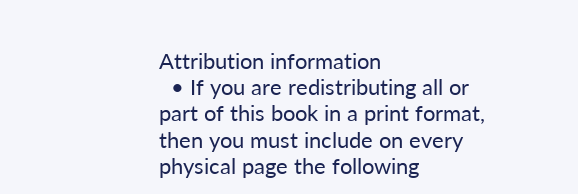Attribution information
  • If you are redistributing all or part of this book in a print format, then you must include on every physical page the following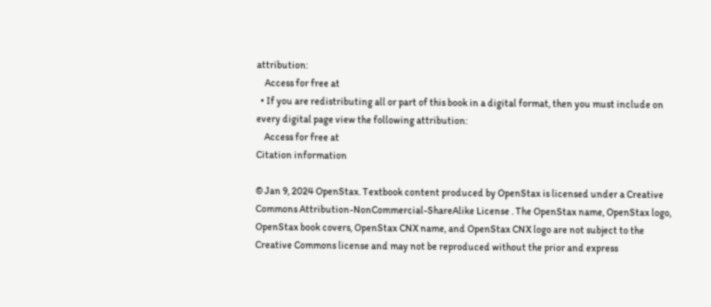attribution:
    Access for free at
  • If you are redistributing all or part of this book in a digital format, then you must include on every digital page view the following attribution:
    Access for free at
Citation information

© Jan 9, 2024 OpenStax. Textbook content produced by OpenStax is licensed under a Creative Commons Attribution-NonCommercial-ShareAlike License . The OpenStax name, OpenStax logo, OpenStax book covers, OpenStax CNX name, and OpenStax CNX logo are not subject to the Creative Commons license and may not be reproduced without the prior and express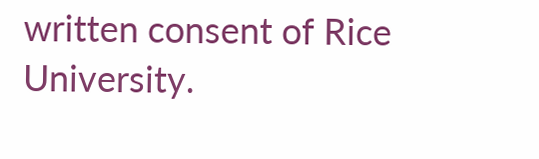written consent of Rice University.